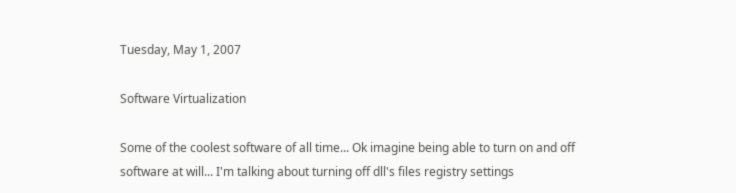Tuesday, May 1, 2007

Software Virtualization

Some of the coolest software of all time... Ok imagine being able to turn on and off software at will... I'm talking about turning off dll's files registry settings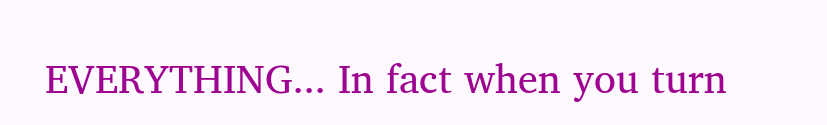EVERYTHING... In fact when you turn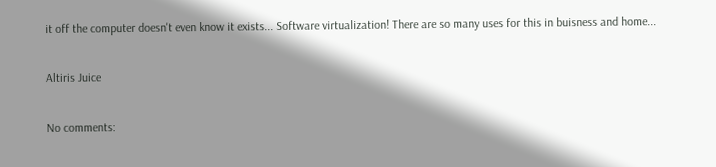it off the computer doesn't even know it exists... Software virtualization! There are so many uses for this in buisness and home...

Altiris Juice

No comments: